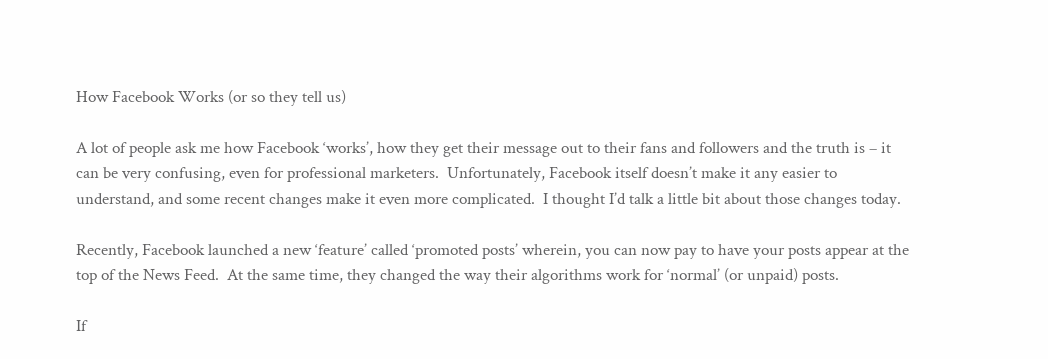How Facebook Works (or so they tell us)

A lot of people ask me how Facebook ‘works’, how they get their message out to their fans and followers and the truth is – it can be very confusing, even for professional marketers.  Unfortunately, Facebook itself doesn’t make it any easier to understand, and some recent changes make it even more complicated.  I thought I’d talk a little bit about those changes today.

Recently, Facebook launched a new ‘feature’ called ‘promoted posts’ wherein, you can now pay to have your posts appear at the top of the News Feed.  At the same time, they changed the way their algorithms work for ‘normal’ (or unpaid) posts.

If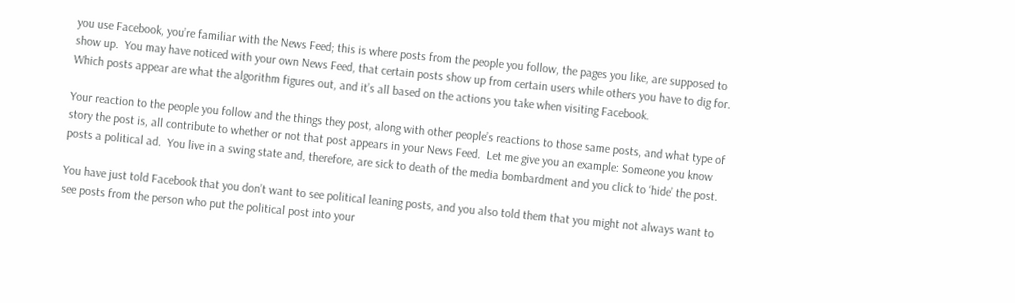you use Facebook, you’re familiar with the News Feed; this is where posts from the people you follow, the pages you like, are supposed to show up.  You may have noticed with your own News Feed, that certain posts show up from certain users while others you have to dig for.  Which posts appear are what the algorithm figures out, and it’s all based on the actions you take when visiting Facebook.

Your reaction to the people you follow and the things they post, along with other people’s reactions to those same posts, and what type of story the post is, all contribute to whether or not that post appears in your News Feed.  Let me give you an example: Someone you know posts a political ad.  You live in a swing state and, therefore, are sick to death of the media bombardment and you click to ‘hide’ the post.

You have just told Facebook that you don’t want to see political leaning posts, and you also told them that you might not always want to see posts from the person who put the political post into your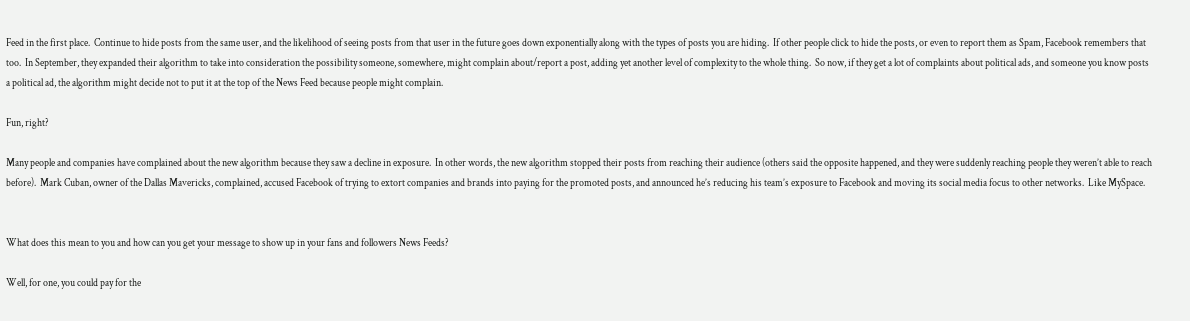Feed in the first place.  Continue to hide posts from the same user, and the likelihood of seeing posts from that user in the future goes down exponentially along with the types of posts you are hiding.  If other people click to hide the posts, or even to report them as Spam, Facebook remembers that too.  In September, they expanded their algorithm to take into consideration the possibility someone, somewhere, might complain about/report a post, adding yet another level of complexity to the whole thing.  So now, if they get a lot of complaints about political ads, and someone you know posts a political ad, the algorithm might decide not to put it at the top of the News Feed because people might complain.

Fun, right?

Many people and companies have complained about the new algorithm because they saw a decline in exposure.  In other words, the new algorithm stopped their posts from reaching their audience (others said the opposite happened, and they were suddenly reaching people they weren’t able to reach before).  Mark Cuban, owner of the Dallas Mavericks, complained, accused Facebook of trying to extort companies and brands into paying for the promoted posts, and announced he’s reducing his team’s exposure to Facebook and moving its social media focus to other networks.  Like MySpace.


What does this mean to you and how can you get your message to show up in your fans and followers News Feeds?

Well, for one, you could pay for the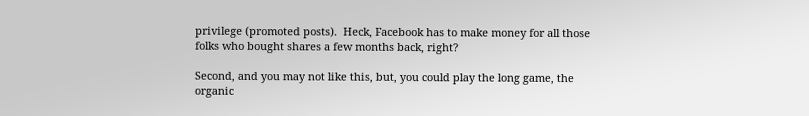privilege (promoted posts).  Heck, Facebook has to make money for all those folks who bought shares a few months back, right?

Second, and you may not like this, but, you could play the long game, the organic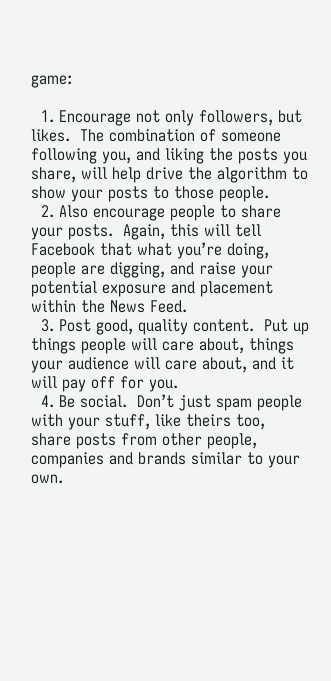game:

  1. Encourage not only followers, but likes.  The combination of someone following you, and liking the posts you share, will help drive the algorithm to show your posts to those people.
  2. Also encourage people to share your posts.  Again, this will tell Facebook that what you’re doing, people are digging, and raise your potential exposure and placement within the News Feed.
  3. Post good, quality content.  Put up things people will care about, things your audience will care about, and it will pay off for you.
  4. Be social.  Don’t just spam people with your stuff, like theirs too, share posts from other people, companies and brands similar to your own.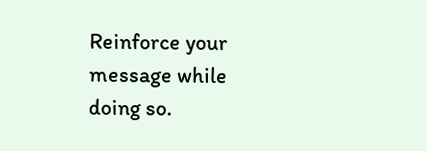Reinforce your message while doing so.